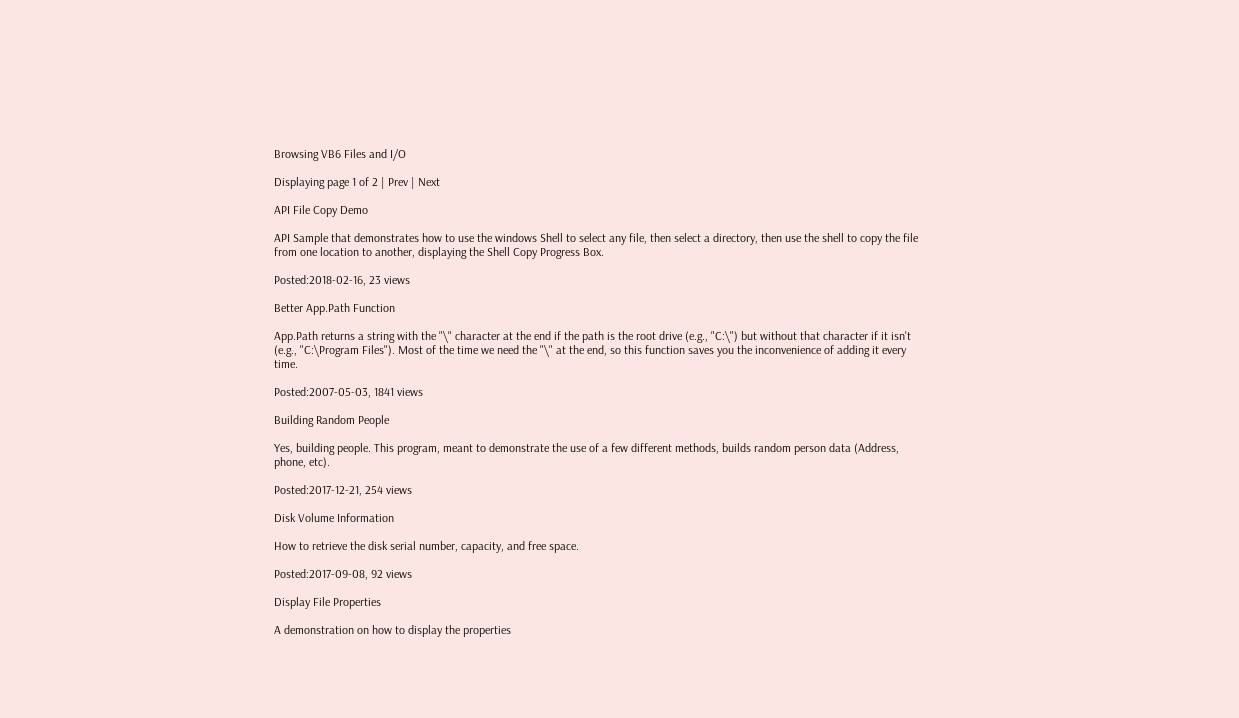Browsing VB6 Files and I/O

Displaying page 1 of 2 | Prev | Next

API File Copy Demo

API Sample that demonstrates how to use the windows Shell to select any file, then select a directory, then use the shell to copy the file from one location to another, displaying the Shell Copy Progress Box.

Posted:2018-02-16, 23 views

Better App.Path Function

App.Path returns a string with the "\" character at the end if the path is the root drive (e.g., "C:\") but without that character if it isn't (e.g., "C:\Program Files"). Most of the time we need the "\" at the end, so this function saves you the inconvenience of adding it every time.

Posted:2007-05-03, 1841 views

Building Random People

Yes, building people. This program, meant to demonstrate the use of a few different methods, builds random person data (Address, phone, etc).

Posted:2017-12-21, 254 views

Disk Volume Information

How to retrieve the disk serial number, capacity, and free space.

Posted:2017-09-08, 92 views

Display File Properties

A demonstration on how to display the properties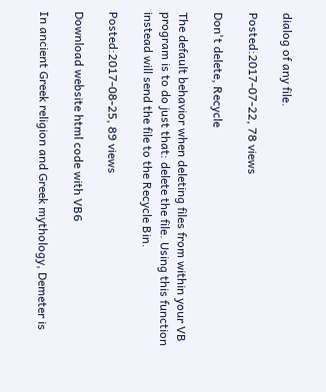dialog of any file.

Posted:2017-07-22, 78 views

Don't delete, Recycle

The default behavior when deleting files from within your VB program is to do just that: delete the file. Using this function instead will send the file to the Recycle Bin.

Posted:2017-08-25, 89 views

Download website html code with VB6

In ancient Greek religion and Greek mythology, Demeter is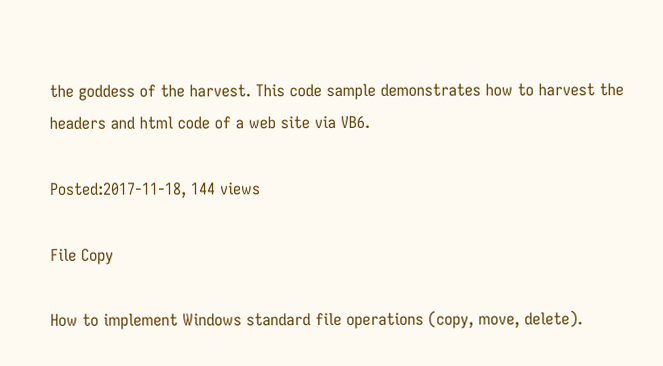the goddess of the harvest. This code sample demonstrates how to harvest the headers and html code of a web site via VB6.

Posted:2017-11-18, 144 views

File Copy

How to implement Windows standard file operations (copy, move, delete).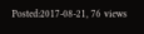Posted:2017-08-21, 76 views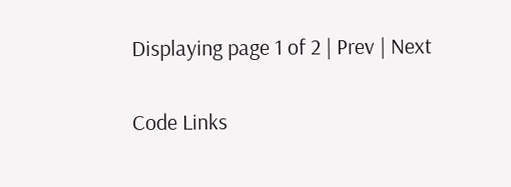Displaying page 1 of 2 | Prev | Next

Code Links